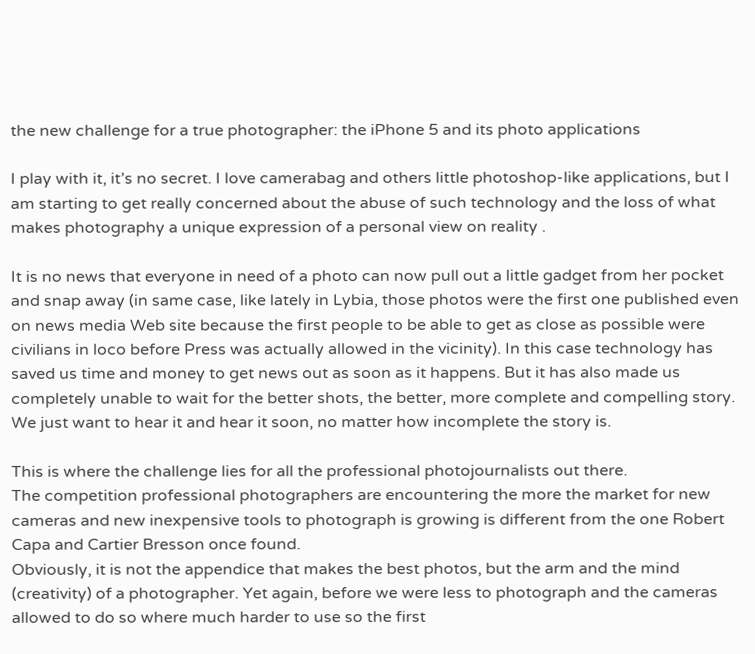the new challenge for a true photographer: the iPhone 5 and its photo applications

I play with it, it’s no secret. I love camerabag and others little photoshop-like applications, but I am starting to get really concerned about the abuse of such technology and the loss of what makes photography a unique expression of a personal view on reality .

It is no news that everyone in need of a photo can now pull out a little gadget from her pocket and snap away (in same case, like lately in Lybia, those photos were the first one published even on news media Web site because the first people to be able to get as close as possible were civilians in loco before Press was actually allowed in the vicinity). In this case technology has saved us time and money to get news out as soon as it happens. But it has also made us completely unable to wait for the better shots, the better, more complete and compelling story.
We just want to hear it and hear it soon, no matter how incomplete the story is.

This is where the challenge lies for all the professional photojournalists out there.
The competition professional photographers are encountering the more the market for new cameras and new inexpensive tools to photograph is growing is different from the one Robert Capa and Cartier Bresson once found.
Obviously, it is not the appendice that makes the best photos, but the arm and the mind (creativity) of a photographer. Yet again, before we were less to photograph and the cameras allowed to do so where much harder to use so the first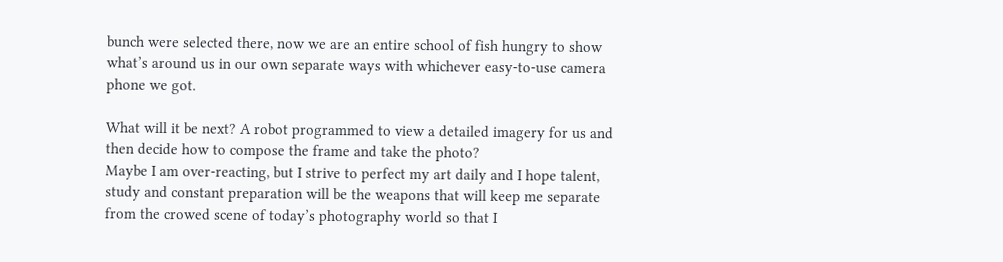bunch were selected there, now we are an entire school of fish hungry to show what’s around us in our own separate ways with whichever easy-to-use camera phone we got.

What will it be next? A robot programmed to view a detailed imagery for us and then decide how to compose the frame and take the photo?
Maybe I am over-reacting, but I strive to perfect my art daily and I hope talent, study and constant preparation will be the weapons that will keep me separate from the crowed scene of today’s photography world so that I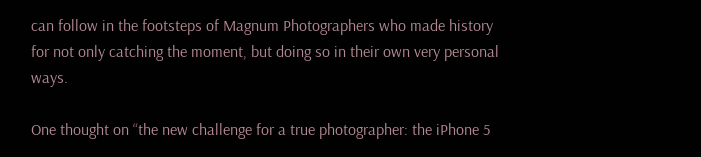can follow in the footsteps of Magnum Photographers who made history for not only catching the moment, but doing so in their own very personal ways.

One thought on “the new challenge for a true photographer: the iPhone 5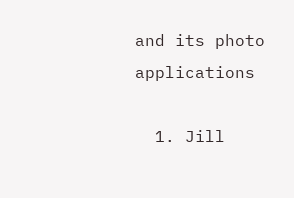and its photo applications

  1. Jill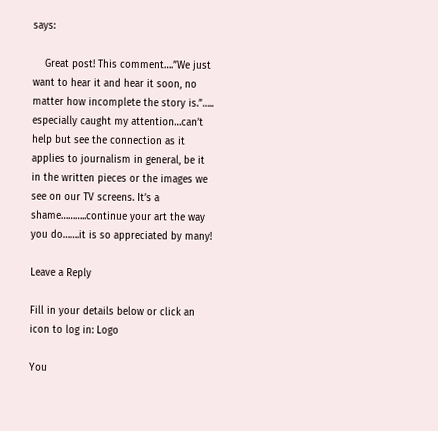says:

    Great post! This comment….”We just want to hear it and hear it soon, no matter how incomplete the story is.”….. especially caught my attention…can’t help but see the connection as it applies to journalism in general, be it in the written pieces or the images we see on our TV screens. It’s a shame………..continue your art the way you do…….it is so appreciated by many!

Leave a Reply

Fill in your details below or click an icon to log in: Logo

You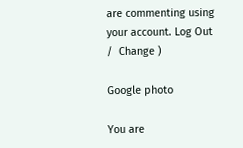are commenting using your account. Log Out /  Change )

Google photo

You are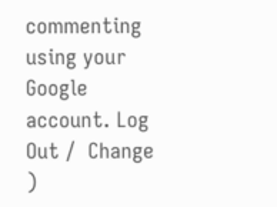commenting using your Google account. Log Out /  Change )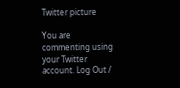Twitter picture

You are commenting using your Twitter account. Log Out /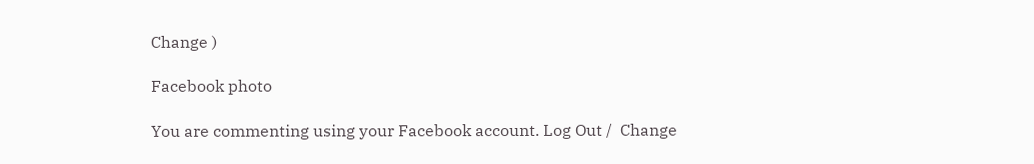Change )

Facebook photo

You are commenting using your Facebook account. Log Out /  Change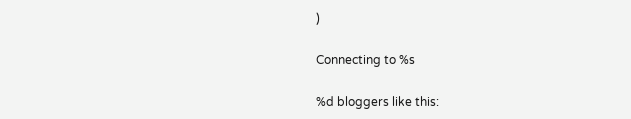)

Connecting to %s

%d bloggers like this: